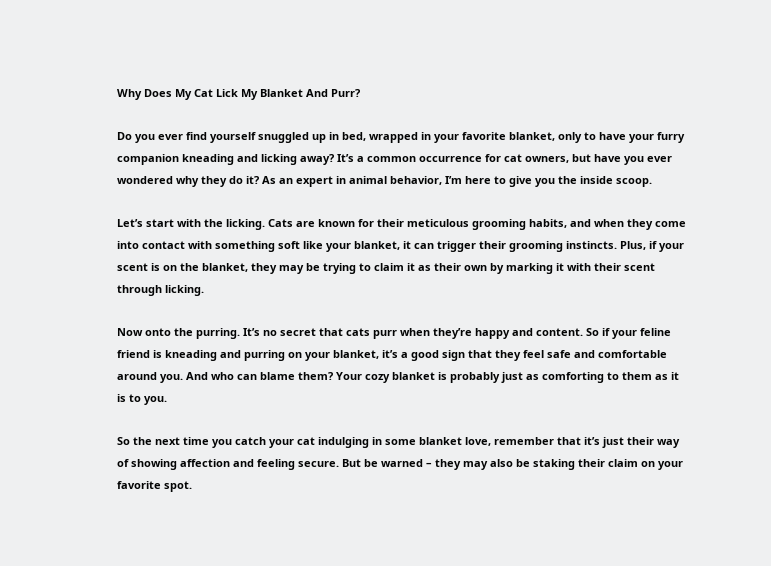Why Does My Cat Lick My Blanket And Purr?

Do you ever find yourself snuggled up in bed, wrapped in your favorite blanket, only to have your furry companion kneading and licking away? It’s a common occurrence for cat owners, but have you ever wondered why they do it? As an expert in animal behavior, I’m here to give you the inside scoop.

Let’s start with the licking. Cats are known for their meticulous grooming habits, and when they come into contact with something soft like your blanket, it can trigger their grooming instincts. Plus, if your scent is on the blanket, they may be trying to claim it as their own by marking it with their scent through licking.

Now onto the purring. It’s no secret that cats purr when they’re happy and content. So if your feline friend is kneading and purring on your blanket, it’s a good sign that they feel safe and comfortable around you. And who can blame them? Your cozy blanket is probably just as comforting to them as it is to you.

So the next time you catch your cat indulging in some blanket love, remember that it’s just their way of showing affection and feeling secure. But be warned – they may also be staking their claim on your favorite spot.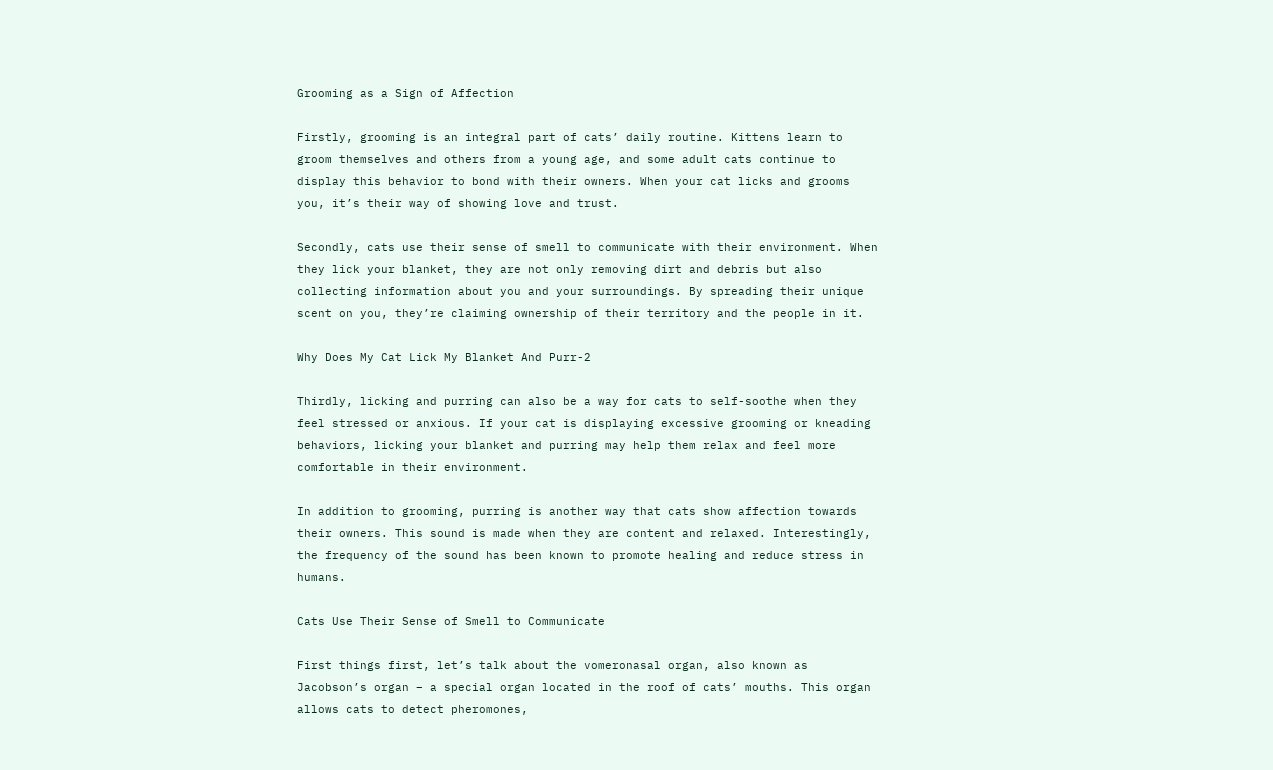Grooming as a Sign of Affection

Firstly, grooming is an integral part of cats’ daily routine. Kittens learn to groom themselves and others from a young age, and some adult cats continue to display this behavior to bond with their owners. When your cat licks and grooms you, it’s their way of showing love and trust.

Secondly, cats use their sense of smell to communicate with their environment. When they lick your blanket, they are not only removing dirt and debris but also collecting information about you and your surroundings. By spreading their unique scent on you, they’re claiming ownership of their territory and the people in it.

Why Does My Cat Lick My Blanket And Purr-2

Thirdly, licking and purring can also be a way for cats to self-soothe when they feel stressed or anxious. If your cat is displaying excessive grooming or kneading behaviors, licking your blanket and purring may help them relax and feel more comfortable in their environment.

In addition to grooming, purring is another way that cats show affection towards their owners. This sound is made when they are content and relaxed. Interestingly, the frequency of the sound has been known to promote healing and reduce stress in humans.

Cats Use Their Sense of Smell to Communicate

First things first, let’s talk about the vomeronasal organ, also known as Jacobson’s organ – a special organ located in the roof of cats’ mouths. This organ allows cats to detect pheromones,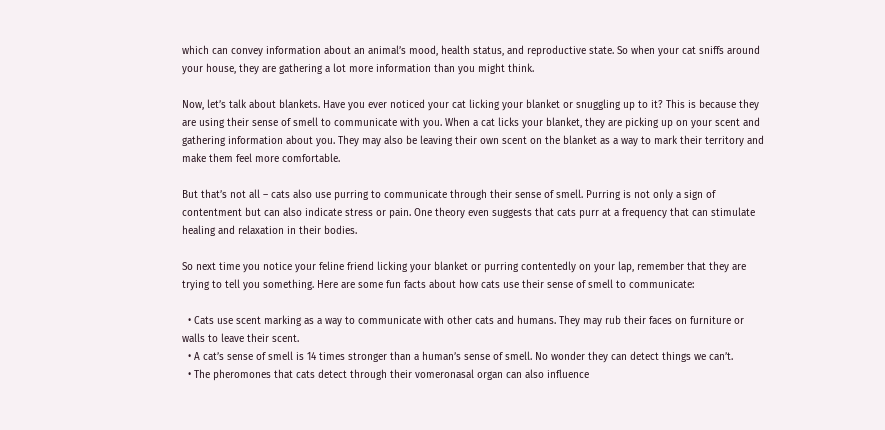which can convey information about an animal’s mood, health status, and reproductive state. So when your cat sniffs around your house, they are gathering a lot more information than you might think.

Now, let’s talk about blankets. Have you ever noticed your cat licking your blanket or snuggling up to it? This is because they are using their sense of smell to communicate with you. When a cat licks your blanket, they are picking up on your scent and gathering information about you. They may also be leaving their own scent on the blanket as a way to mark their territory and make them feel more comfortable.

But that’s not all – cats also use purring to communicate through their sense of smell. Purring is not only a sign of contentment but can also indicate stress or pain. One theory even suggests that cats purr at a frequency that can stimulate healing and relaxation in their bodies.

So next time you notice your feline friend licking your blanket or purring contentedly on your lap, remember that they are trying to tell you something. Here are some fun facts about how cats use their sense of smell to communicate:

  • Cats use scent marking as a way to communicate with other cats and humans. They may rub their faces on furniture or walls to leave their scent.
  • A cat’s sense of smell is 14 times stronger than a human’s sense of smell. No wonder they can detect things we can’t.
  • The pheromones that cats detect through their vomeronasal organ can also influence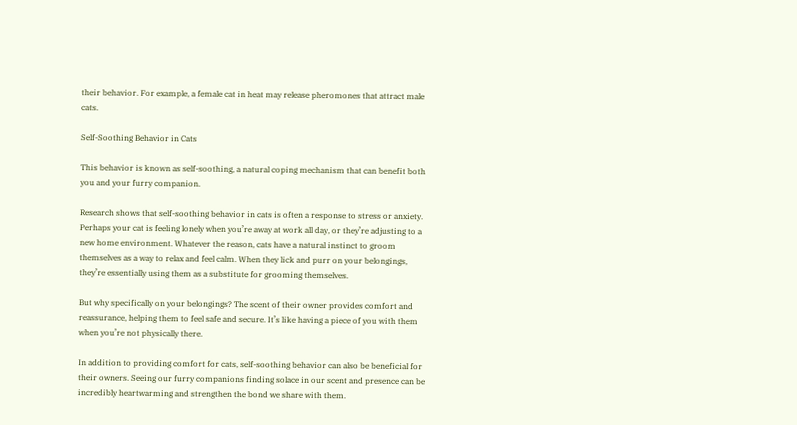their behavior. For example, a female cat in heat may release pheromones that attract male cats.

Self-Soothing Behavior in Cats

This behavior is known as self-soothing, a natural coping mechanism that can benefit both you and your furry companion.

Research shows that self-soothing behavior in cats is often a response to stress or anxiety. Perhaps your cat is feeling lonely when you’re away at work all day, or they’re adjusting to a new home environment. Whatever the reason, cats have a natural instinct to groom themselves as a way to relax and feel calm. When they lick and purr on your belongings, they’re essentially using them as a substitute for grooming themselves.

But why specifically on your belongings? The scent of their owner provides comfort and reassurance, helping them to feel safe and secure. It’s like having a piece of you with them when you’re not physically there.

In addition to providing comfort for cats, self-soothing behavior can also be beneficial for their owners. Seeing our furry companions finding solace in our scent and presence can be incredibly heartwarming and strengthen the bond we share with them.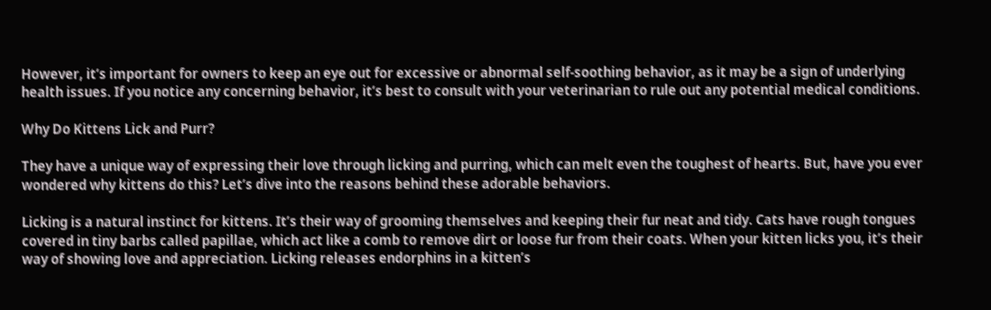However, it’s important for owners to keep an eye out for excessive or abnormal self-soothing behavior, as it may be a sign of underlying health issues. If you notice any concerning behavior, it’s best to consult with your veterinarian to rule out any potential medical conditions.

Why Do Kittens Lick and Purr?

They have a unique way of expressing their love through licking and purring, which can melt even the toughest of hearts. But, have you ever wondered why kittens do this? Let’s dive into the reasons behind these adorable behaviors.

Licking is a natural instinct for kittens. It’s their way of grooming themselves and keeping their fur neat and tidy. Cats have rough tongues covered in tiny barbs called papillae, which act like a comb to remove dirt or loose fur from their coats. When your kitten licks you, it’s their way of showing love and appreciation. Licking releases endorphins in a kitten’s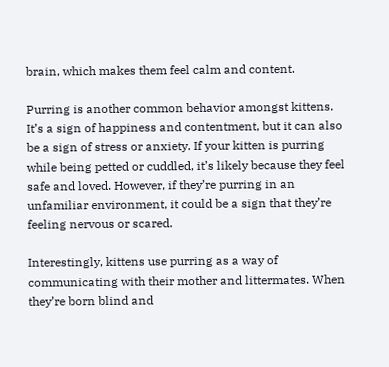brain, which makes them feel calm and content.

Purring is another common behavior amongst kittens. It’s a sign of happiness and contentment, but it can also be a sign of stress or anxiety. If your kitten is purring while being petted or cuddled, it’s likely because they feel safe and loved. However, if they’re purring in an unfamiliar environment, it could be a sign that they’re feeling nervous or scared.

Interestingly, kittens use purring as a way of communicating with their mother and littermates. When they’re born blind and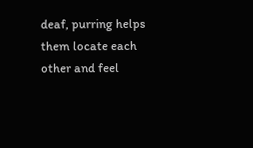deaf, purring helps them locate each other and feel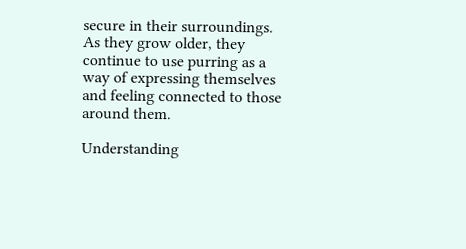secure in their surroundings. As they grow older, they continue to use purring as a way of expressing themselves and feeling connected to those around them.

Understanding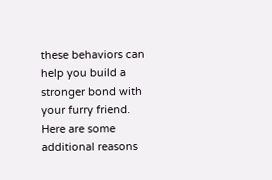these behaviors can help you build a stronger bond with your furry friend. Here are some additional reasons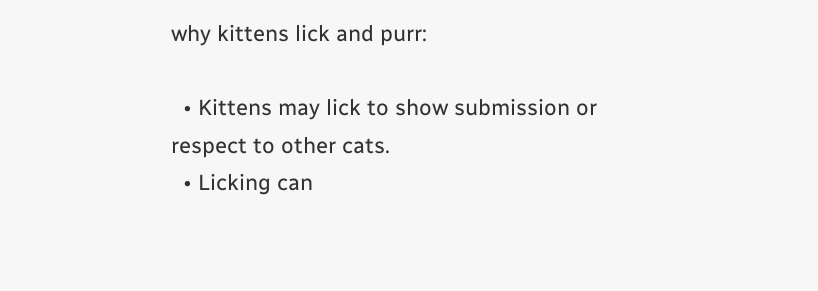why kittens lick and purr:

  • Kittens may lick to show submission or respect to other cats.
  • Licking can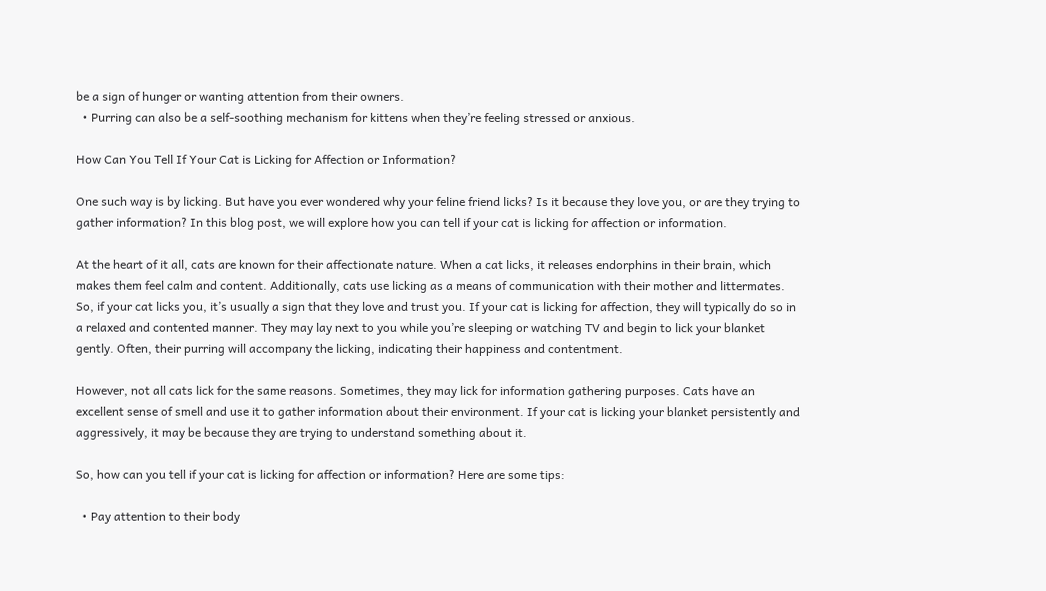be a sign of hunger or wanting attention from their owners.
  • Purring can also be a self-soothing mechanism for kittens when they’re feeling stressed or anxious.

How Can You Tell If Your Cat is Licking for Affection or Information?

One such way is by licking. But have you ever wondered why your feline friend licks? Is it because they love you, or are they trying to gather information? In this blog post, we will explore how you can tell if your cat is licking for affection or information.

At the heart of it all, cats are known for their affectionate nature. When a cat licks, it releases endorphins in their brain, which makes them feel calm and content. Additionally, cats use licking as a means of communication with their mother and littermates. So, if your cat licks you, it’s usually a sign that they love and trust you. If your cat is licking for affection, they will typically do so in a relaxed and contented manner. They may lay next to you while you’re sleeping or watching TV and begin to lick your blanket gently. Often, their purring will accompany the licking, indicating their happiness and contentment.

However, not all cats lick for the same reasons. Sometimes, they may lick for information gathering purposes. Cats have an excellent sense of smell and use it to gather information about their environment. If your cat is licking your blanket persistently and aggressively, it may be because they are trying to understand something about it.

So, how can you tell if your cat is licking for affection or information? Here are some tips:

  • Pay attention to their body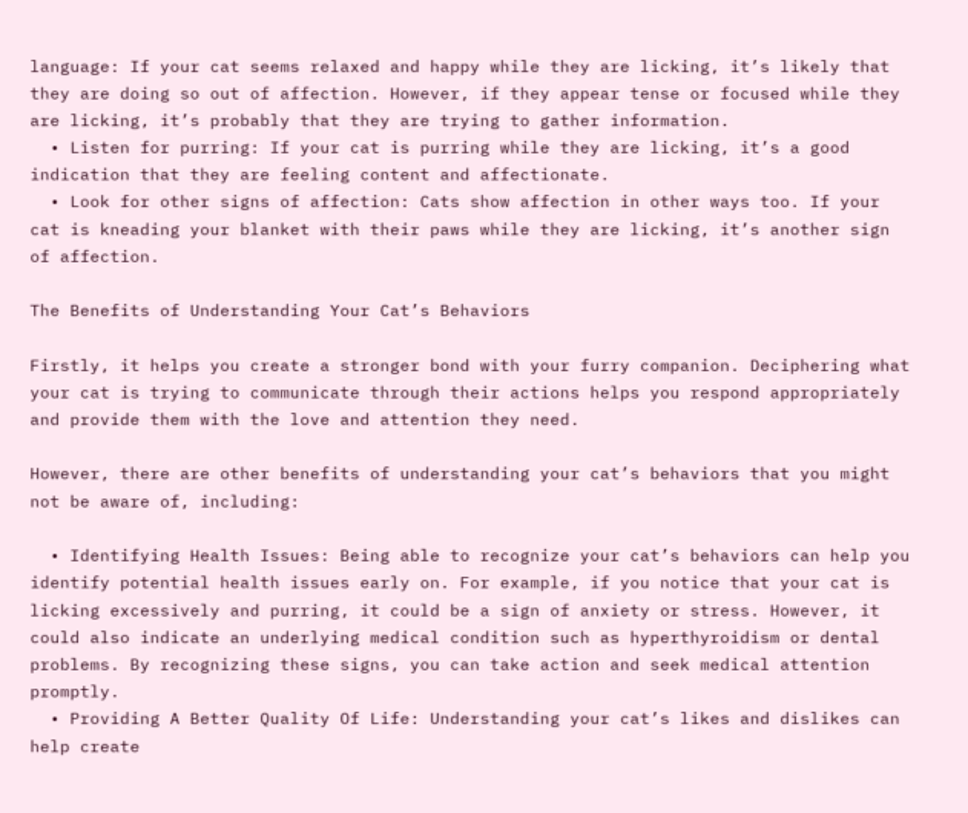language: If your cat seems relaxed and happy while they are licking, it’s likely that they are doing so out of affection. However, if they appear tense or focused while they are licking, it’s probably that they are trying to gather information.
  • Listen for purring: If your cat is purring while they are licking, it’s a good indication that they are feeling content and affectionate.
  • Look for other signs of affection: Cats show affection in other ways too. If your cat is kneading your blanket with their paws while they are licking, it’s another sign of affection.

The Benefits of Understanding Your Cat’s Behaviors

Firstly, it helps you create a stronger bond with your furry companion. Deciphering what your cat is trying to communicate through their actions helps you respond appropriately and provide them with the love and attention they need.

However, there are other benefits of understanding your cat’s behaviors that you might not be aware of, including:

  • Identifying Health Issues: Being able to recognize your cat’s behaviors can help you identify potential health issues early on. For example, if you notice that your cat is licking excessively and purring, it could be a sign of anxiety or stress. However, it could also indicate an underlying medical condition such as hyperthyroidism or dental problems. By recognizing these signs, you can take action and seek medical attention promptly.
  • Providing A Better Quality Of Life: Understanding your cat’s likes and dislikes can help create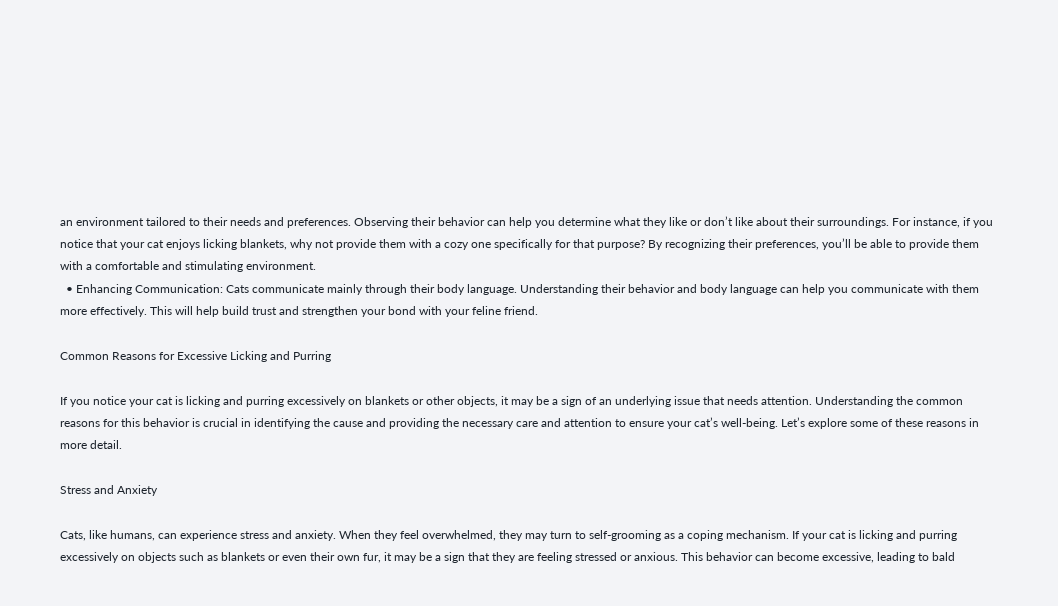an environment tailored to their needs and preferences. Observing their behavior can help you determine what they like or don’t like about their surroundings. For instance, if you notice that your cat enjoys licking blankets, why not provide them with a cozy one specifically for that purpose? By recognizing their preferences, you’ll be able to provide them with a comfortable and stimulating environment.
  • Enhancing Communication: Cats communicate mainly through their body language. Understanding their behavior and body language can help you communicate with them more effectively. This will help build trust and strengthen your bond with your feline friend.

Common Reasons for Excessive Licking and Purring

If you notice your cat is licking and purring excessively on blankets or other objects, it may be a sign of an underlying issue that needs attention. Understanding the common reasons for this behavior is crucial in identifying the cause and providing the necessary care and attention to ensure your cat’s well-being. Let’s explore some of these reasons in more detail.

Stress and Anxiety

Cats, like humans, can experience stress and anxiety. When they feel overwhelmed, they may turn to self-grooming as a coping mechanism. If your cat is licking and purring excessively on objects such as blankets or even their own fur, it may be a sign that they are feeling stressed or anxious. This behavior can become excessive, leading to bald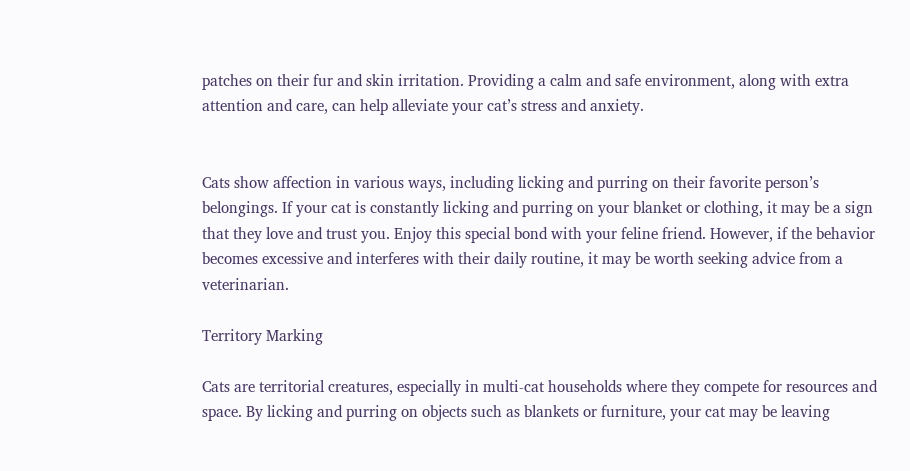patches on their fur and skin irritation. Providing a calm and safe environment, along with extra attention and care, can help alleviate your cat’s stress and anxiety.


Cats show affection in various ways, including licking and purring on their favorite person’s belongings. If your cat is constantly licking and purring on your blanket or clothing, it may be a sign that they love and trust you. Enjoy this special bond with your feline friend. However, if the behavior becomes excessive and interferes with their daily routine, it may be worth seeking advice from a veterinarian.

Territory Marking

Cats are territorial creatures, especially in multi-cat households where they compete for resources and space. By licking and purring on objects such as blankets or furniture, your cat may be leaving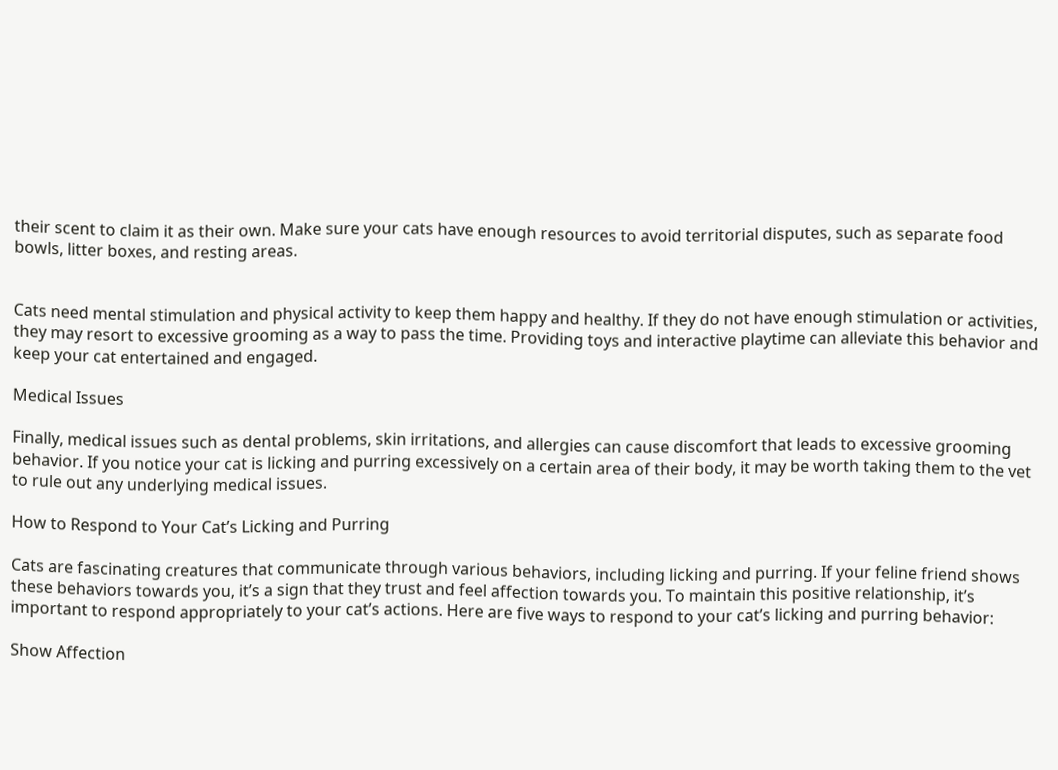their scent to claim it as their own. Make sure your cats have enough resources to avoid territorial disputes, such as separate food bowls, litter boxes, and resting areas.


Cats need mental stimulation and physical activity to keep them happy and healthy. If they do not have enough stimulation or activities, they may resort to excessive grooming as a way to pass the time. Providing toys and interactive playtime can alleviate this behavior and keep your cat entertained and engaged.

Medical Issues

Finally, medical issues such as dental problems, skin irritations, and allergies can cause discomfort that leads to excessive grooming behavior. If you notice your cat is licking and purring excessively on a certain area of their body, it may be worth taking them to the vet to rule out any underlying medical issues.

How to Respond to Your Cat’s Licking and Purring

Cats are fascinating creatures that communicate through various behaviors, including licking and purring. If your feline friend shows these behaviors towards you, it’s a sign that they trust and feel affection towards you. To maintain this positive relationship, it’s important to respond appropriately to your cat’s actions. Here are five ways to respond to your cat’s licking and purring behavior:

Show Affection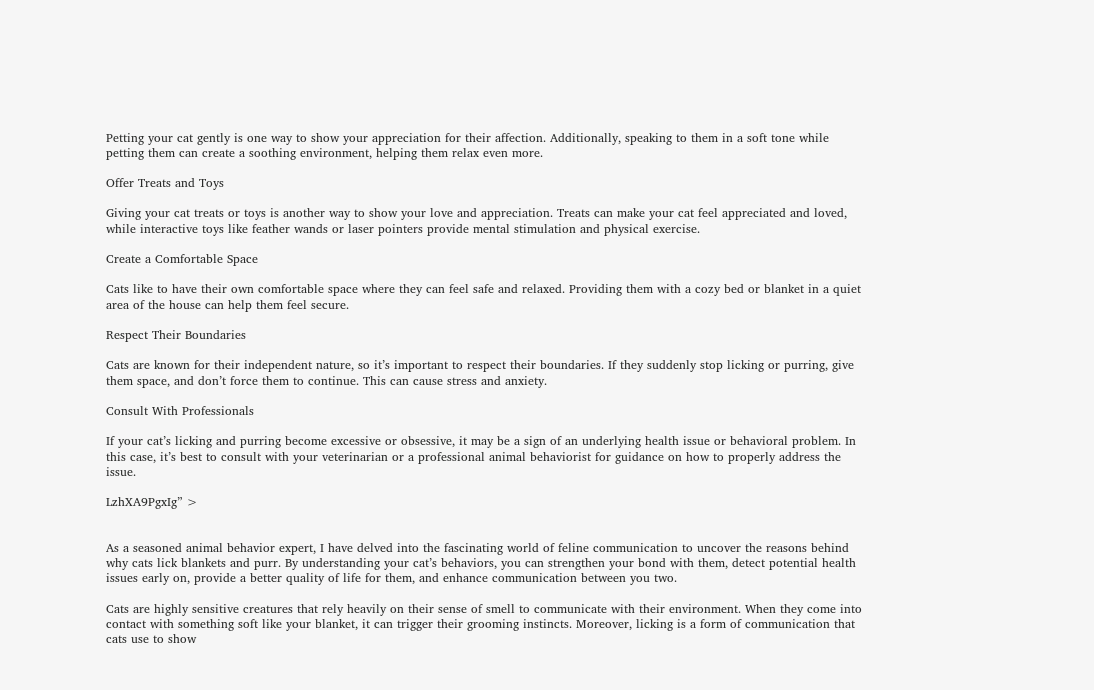Petting your cat gently is one way to show your appreciation for their affection. Additionally, speaking to them in a soft tone while petting them can create a soothing environment, helping them relax even more.

Offer Treats and Toys

Giving your cat treats or toys is another way to show your love and appreciation. Treats can make your cat feel appreciated and loved, while interactive toys like feather wands or laser pointers provide mental stimulation and physical exercise.

Create a Comfortable Space

Cats like to have their own comfortable space where they can feel safe and relaxed. Providing them with a cozy bed or blanket in a quiet area of the house can help them feel secure.

Respect Their Boundaries

Cats are known for their independent nature, so it’s important to respect their boundaries. If they suddenly stop licking or purring, give them space, and don’t force them to continue. This can cause stress and anxiety.

Consult With Professionals

If your cat’s licking and purring become excessive or obsessive, it may be a sign of an underlying health issue or behavioral problem. In this case, it’s best to consult with your veterinarian or a professional animal behaviorist for guidance on how to properly address the issue.

LzhXA9PgxIg” >


As a seasoned animal behavior expert, I have delved into the fascinating world of feline communication to uncover the reasons behind why cats lick blankets and purr. By understanding your cat’s behaviors, you can strengthen your bond with them, detect potential health issues early on, provide a better quality of life for them, and enhance communication between you two.

Cats are highly sensitive creatures that rely heavily on their sense of smell to communicate with their environment. When they come into contact with something soft like your blanket, it can trigger their grooming instincts. Moreover, licking is a form of communication that cats use to show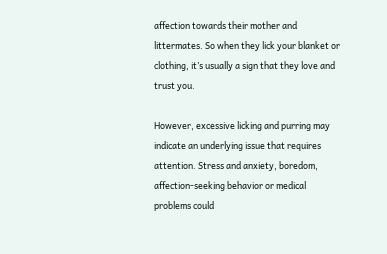affection towards their mother and littermates. So when they lick your blanket or clothing, it’s usually a sign that they love and trust you.

However, excessive licking and purring may indicate an underlying issue that requires attention. Stress and anxiety, boredom, affection-seeking behavior or medical problems could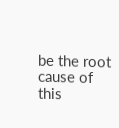be the root cause of this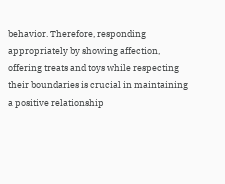behavior. Therefore, responding appropriately by showing affection, offering treats and toys while respecting their boundaries is crucial in maintaining a positive relationship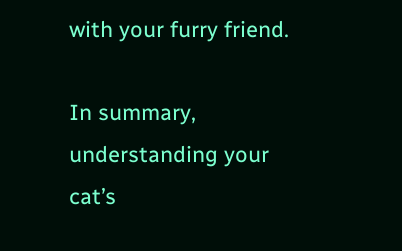with your furry friend.

In summary, understanding your cat’s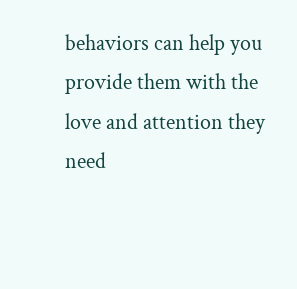behaviors can help you provide them with the love and attention they need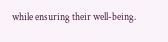while ensuring their well-being.